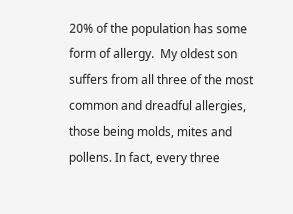20% of the population has some form of allergy.  My oldest son suffers from all three of the most common and dreadful allergies, those being molds, mites and pollens. In fact, every three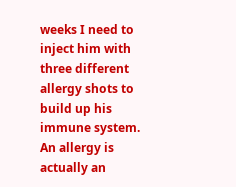weeks I need to inject him with three different allergy shots to build up his immune system.  An allergy is actually an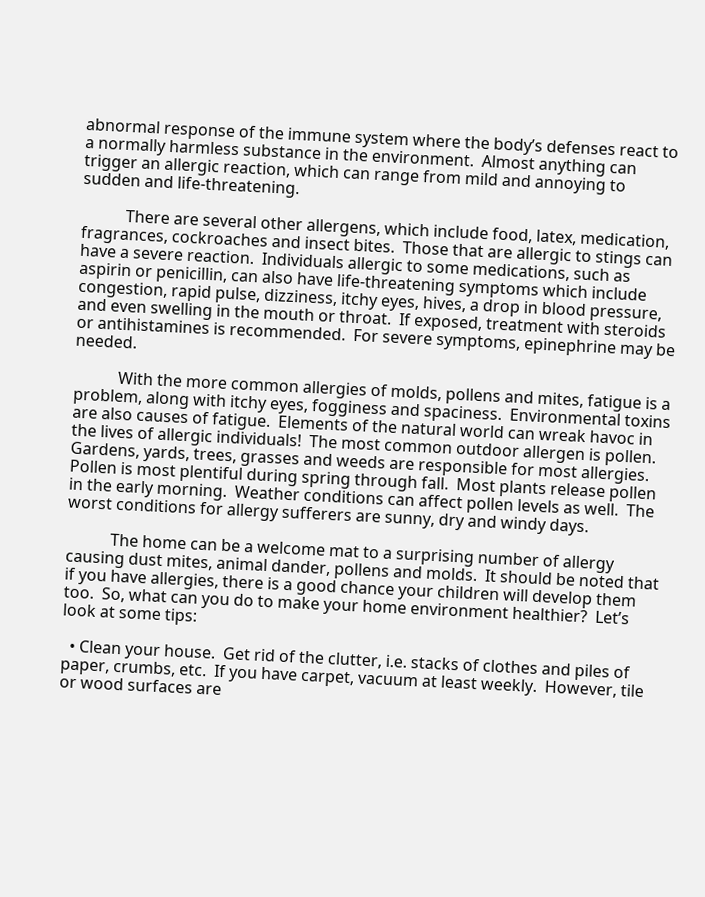abnormal response of the immune system where the body’s defenses react to a normally harmless substance in the environment.  Almost anything can trigger an allergic reaction, which can range from mild and annoying to sudden and life-threatening.

           There are several other allergens, which include food, latex, medication, fragrances, cockroaches and insect bites.  Those that are allergic to stings can have a severe reaction.  Individuals allergic to some medications, such as aspirin or penicillin, can also have life-threatening symptoms which include congestion, rapid pulse, dizziness, itchy eyes, hives, a drop in blood pressure, and even swelling in the mouth or throat.  If exposed, treatment with steroids or antihistamines is recommended.  For severe symptoms, epinephrine may be needed.

           With the more common allergies of molds, pollens and mites, fatigue is a problem, along with itchy eyes, fogginess and spaciness.  Environmental toxins are also causes of fatigue.  Elements of the natural world can wreak havoc in the lives of allergic individuals!  The most common outdoor allergen is pollen.  Gardens, yards, trees, grasses and weeds are responsible for most allergies.  Pollen is most plentiful during spring through fall.  Most plants release pollen in the early morning.  Weather conditions can affect pollen levels as well.  The worst conditions for allergy sufferers are sunny, dry and windy days.

           The home can be a welcome mat to a surprising number of allergy causing dust mites, animal dander, pollens and molds.  It should be noted that if you have allergies, there is a good chance your children will develop them too.  So, what can you do to make your home environment healthier?  Let’s look at some tips:

  • Clean your house.  Get rid of the clutter, i.e. stacks of clothes and piles of paper, crumbs, etc.  If you have carpet, vacuum at least weekly.  However, tile or wood surfaces are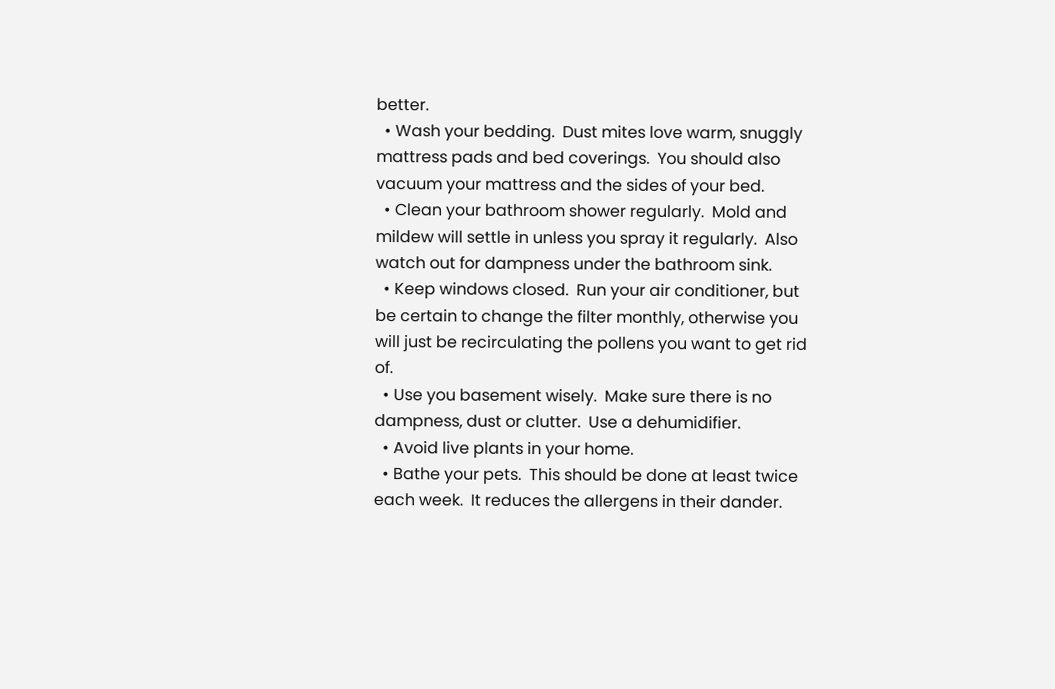better.
  • Wash your bedding.  Dust mites love warm, snuggly mattress pads and bed coverings.  You should also vacuum your mattress and the sides of your bed.
  • Clean your bathroom shower regularly.  Mold and mildew will settle in unless you spray it regularly.  Also watch out for dampness under the bathroom sink.
  • Keep windows closed.  Run your air conditioner, but be certain to change the filter monthly, otherwise you will just be recirculating the pollens you want to get rid of.
  • Use you basement wisely.  Make sure there is no dampness, dust or clutter.  Use a dehumidifier.
  • Avoid live plants in your home.
  • Bathe your pets.  This should be done at least twice each week.  It reduces the allergens in their dander.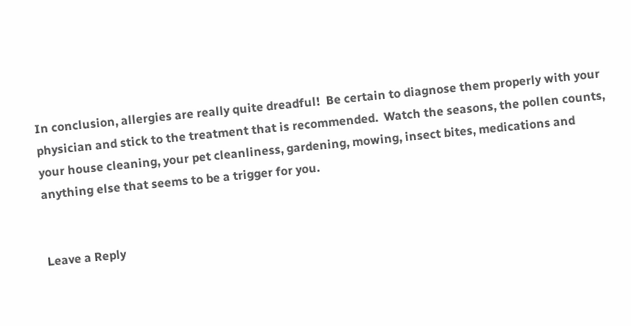In conclusion, allergies are really quite dreadful!  Be certain to diagnose them properly with your physician and stick to the treatment that is recommended.  Watch the seasons, the pollen counts, your house cleaning, your pet cleanliness, gardening, mowing, insect bites, medications and anything else that seems to be a trigger for you.


Leave a Reply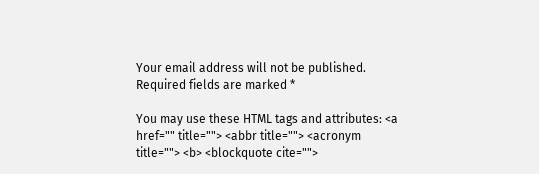Your email address will not be published. Required fields are marked *

You may use these HTML tags and attributes: <a href="" title=""> <abbr title=""> <acronym title=""> <b> <blockquote cite="">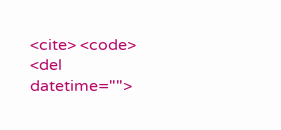<cite> <code> <del datetime="">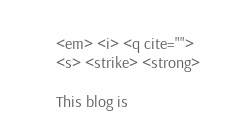<em> <i> <q cite=""> <s> <strike> <strong>

This blog is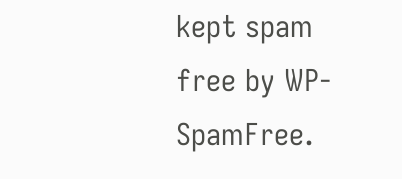kept spam free by WP-SpamFree.